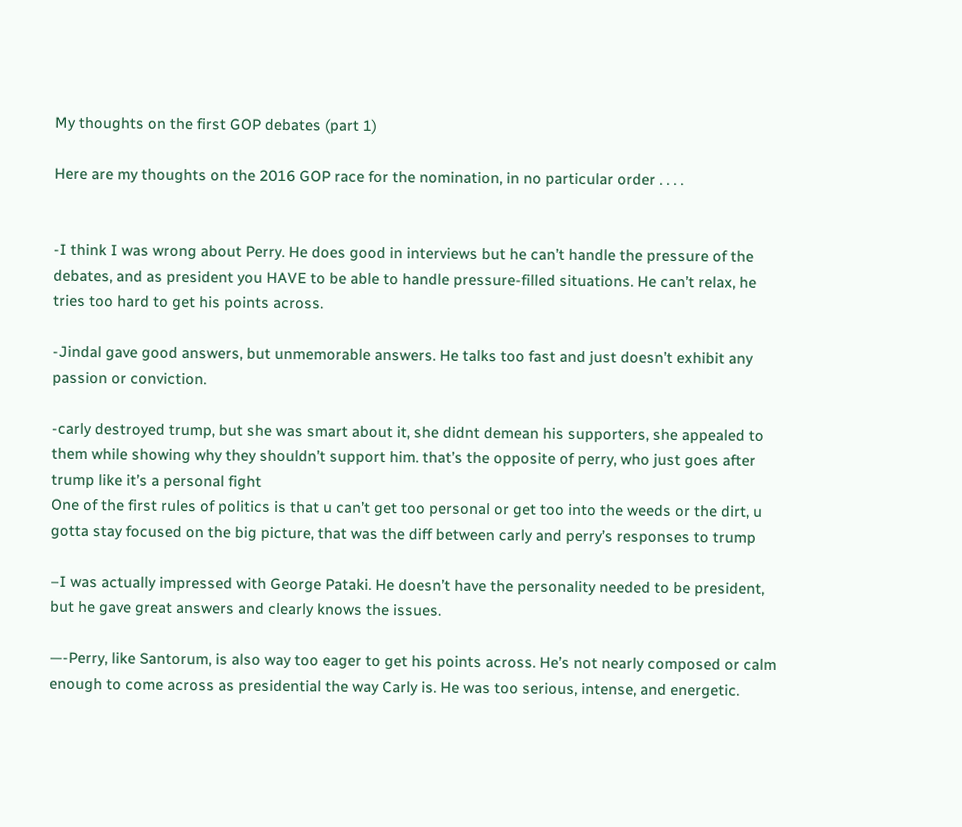My thoughts on the first GOP debates (part 1)

Here are my thoughts on the 2016 GOP race for the nomination, in no particular order . . . .


-I think I was wrong about Perry. He does good in interviews but he can’t handle the pressure of the debates, and as president you HAVE to be able to handle pressure-filled situations. He can’t relax, he tries too hard to get his points across.

-Jindal gave good answers, but unmemorable answers. He talks too fast and just doesn’t exhibit any passion or conviction.

-carly destroyed trump, but she was smart about it, she didnt demean his supporters, she appealed to them while showing why they shouldn’t support him. that’s the opposite of perry, who just goes after trump like it’s a personal fight
One of the first rules of politics is that u can’t get too personal or get too into the weeds or the dirt, u gotta stay focused on the big picture, that was the diff between carly and perry’s responses to trump

–I was actually impressed with George Pataki. He doesn’t have the personality needed to be president, but he gave great answers and clearly knows the issues.

—-Perry, like Santorum, is also way too eager to get his points across. He’s not nearly composed or calm enough to come across as presidential the way Carly is. He was too serious, intense, and energetic.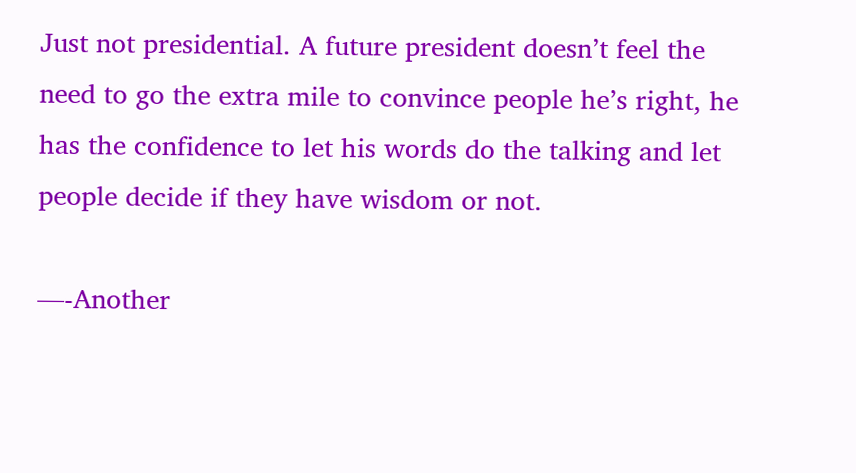Just not presidential. A future president doesn’t feel the need to go the extra mile to convince people he’s right, he has the confidence to let his words do the talking and let people decide if they have wisdom or not.

—-Another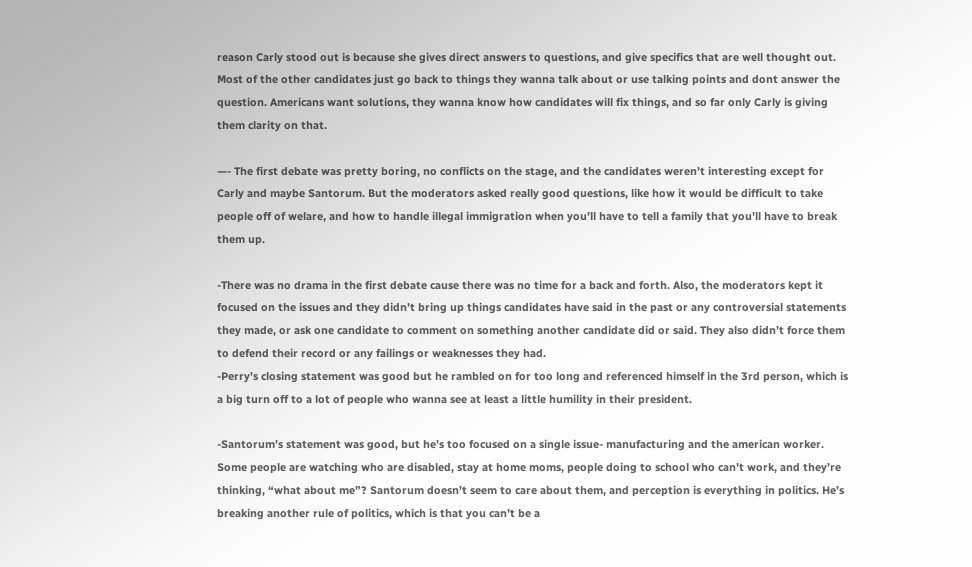reason Carly stood out is because she gives direct answers to questions, and give specifics that are well thought out. Most of the other candidates just go back to things they wanna talk about or use talking points and dont answer the question. Americans want solutions, they wanna know how candidates will fix things, and so far only Carly is giving them clarity on that.

—- The first debate was pretty boring, no conflicts on the stage, and the candidates weren’t interesting except for Carly and maybe Santorum. But the moderators asked really good questions, like how it would be difficult to take people off of welare, and how to handle illegal immigration when you’ll have to tell a family that you’ll have to break them up.

-There was no drama in the first debate cause there was no time for a back and forth. Also, the moderators kept it focused on the issues and they didn’t bring up things candidates have said in the past or any controversial statements they made, or ask one candidate to comment on something another candidate did or said. They also didn’t force them to defend their record or any failings or weaknesses they had.
-Perry’s closing statement was good but he rambled on for too long and referenced himself in the 3rd person, which is a big turn off to a lot of people who wanna see at least a little humility in their president.

-Santorum’s statement was good, but he’s too focused on a single issue- manufacturing and the american worker. Some people are watching who are disabled, stay at home moms, people doing to school who can’t work, and they’re thinking, “what about me”? Santorum doesn’t seem to care about them, and perception is everything in politics. He’s breaking another rule of politics, which is that you can’t be a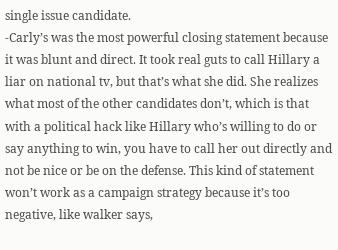single issue candidate.
-Carly’s was the most powerful closing statement because it was blunt and direct. It took real guts to call Hillary a liar on national tv, but that’s what she did. She realizes what most of the other candidates don’t, which is that with a political hack like Hillary who’s willing to do or say anything to win, you have to call her out directly and not be nice or be on the defense. This kind of statement won’t work as a campaign strategy because it’s too negative, like walker says,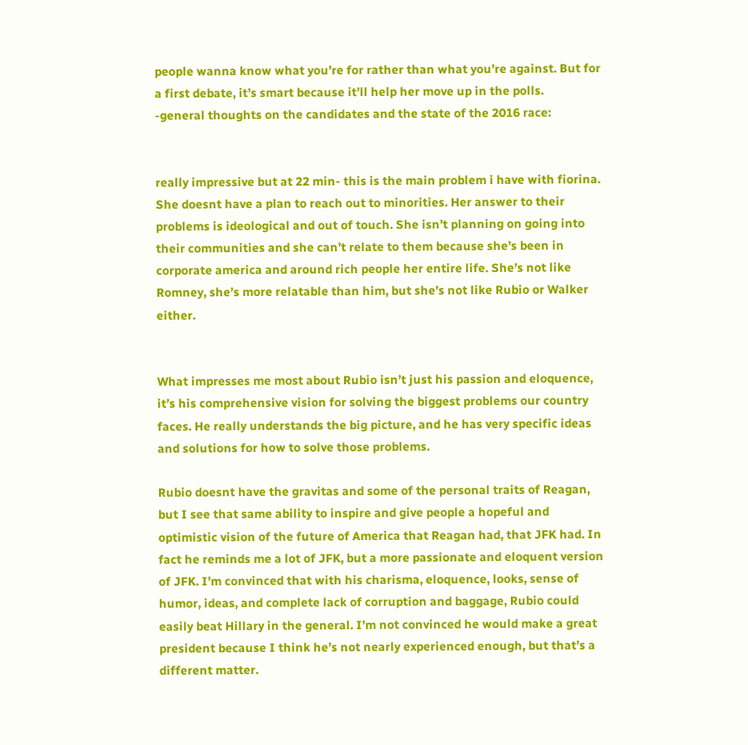people wanna know what you’re for rather than what you’re against. But for a first debate, it’s smart because it’ll help her move up in the polls.
-general thoughts on the candidates and the state of the 2016 race:


really impressive but at 22 min- this is the main problem i have with fiorina. She doesnt have a plan to reach out to minorities. Her answer to their problems is ideological and out of touch. She isn’t planning on going into their communities and she can’t relate to them because she’s been in corporate america and around rich people her entire life. She’s not like Romney, she’s more relatable than him, but she’s not like Rubio or Walker either.


What impresses me most about Rubio isn’t just his passion and eloquence, it’s his comprehensive vision for solving the biggest problems our country faces. He really understands the big picture, and he has very specific ideas and solutions for how to solve those problems.

Rubio doesnt have the gravitas and some of the personal traits of Reagan, but I see that same ability to inspire and give people a hopeful and optimistic vision of the future of America that Reagan had, that JFK had. In fact he reminds me a lot of JFK, but a more passionate and eloquent version of JFK. I’m convinced that with his charisma, eloquence, looks, sense of humor, ideas, and complete lack of corruption and baggage, Rubio could easily beat Hillary in the general. I’m not convinced he would make a great president because I think he’s not nearly experienced enough, but that’s a different matter.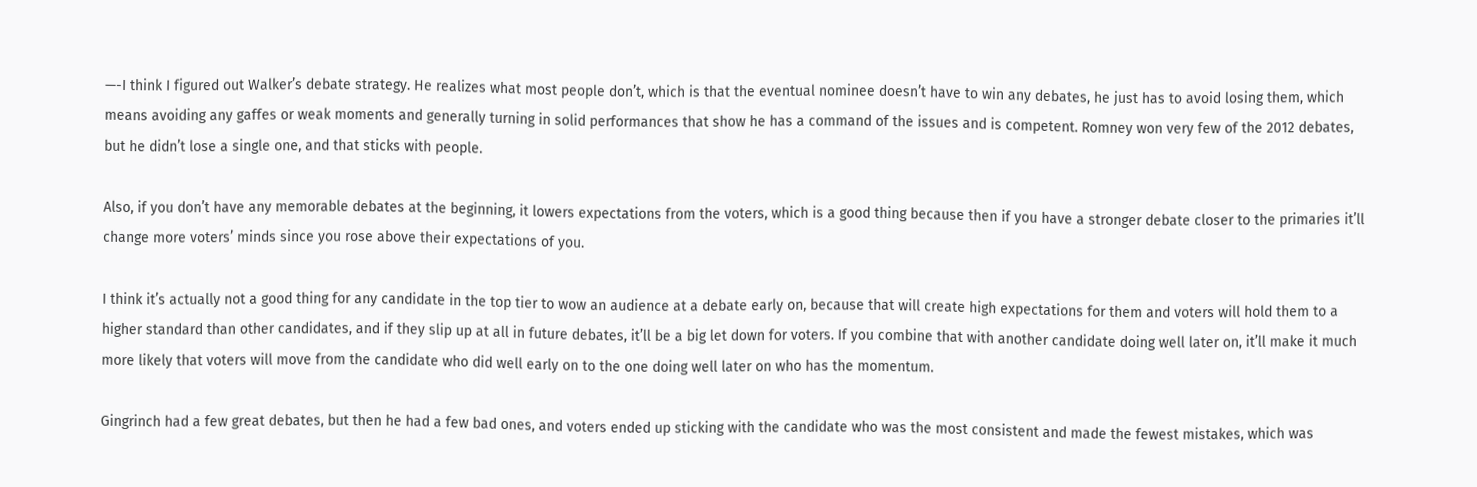—-I think I figured out Walker’s debate strategy. He realizes what most people don’t, which is that the eventual nominee doesn’t have to win any debates, he just has to avoid losing them, which means avoiding any gaffes or weak moments and generally turning in solid performances that show he has a command of the issues and is competent. Romney won very few of the 2012 debates, but he didn’t lose a single one, and that sticks with people.

Also, if you don’t have any memorable debates at the beginning, it lowers expectations from the voters, which is a good thing because then if you have a stronger debate closer to the primaries it’ll change more voters’ minds since you rose above their expectations of you.

I think it’s actually not a good thing for any candidate in the top tier to wow an audience at a debate early on, because that will create high expectations for them and voters will hold them to a higher standard than other candidates, and if they slip up at all in future debates, it’ll be a big let down for voters. If you combine that with another candidate doing well later on, it’ll make it much more likely that voters will move from the candidate who did well early on to the one doing well later on who has the momentum.

Gingrinch had a few great debates, but then he had a few bad ones, and voters ended up sticking with the candidate who was the most consistent and made the fewest mistakes, which was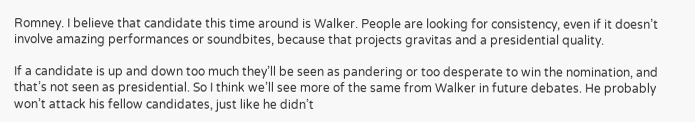Romney. I believe that candidate this time around is Walker. People are looking for consistency, even if it doesn’t involve amazing performances or soundbites, because that projects gravitas and a presidential quality.

If a candidate is up and down too much they’ll be seen as pandering or too desperate to win the nomination, and that’s not seen as presidential. So I think we’ll see more of the same from Walker in future debates. He probably won’t attack his fellow candidates, just like he didn’t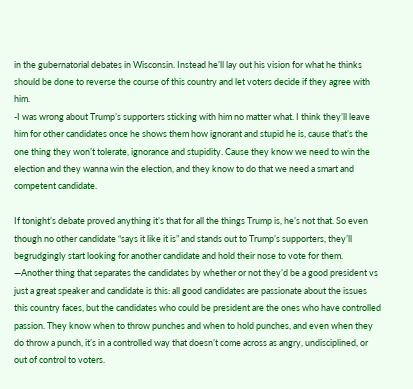in the gubernatorial debates in Wisconsin. Instead he’ll lay out his vision for what he thinks should be done to reverse the course of this country and let voters decide if they agree with him.
-I was wrong about Trump’s supporters sticking with him no matter what. I think they’ll leave him for other candidates once he shows them how ignorant and stupid he is, cause that’s the one thing they won’t tolerate, ignorance and stupidity. Cause they know we need to win the election and they wanna win the election, and they know to do that we need a smart and competent candidate.

If tonight’s debate proved anything it’s that for all the things Trump is, he’s not that. So even though no other candidate “says it like it is” and stands out to Trump’s supporters, they’ll begrudgingly start looking for another candidate and hold their nose to vote for them.
—Another thing that separates the candidates by whether or not they’d be a good president vs just a great speaker and candidate is this: all good candidates are passionate about the issues this country faces, but the candidates who could be president are the ones who have controlled passion. They know when to throw punches and when to hold punches, and even when they do throw a punch, it’s in a controlled way that doesn’t come across as angry, undisciplined, or out of control to voters.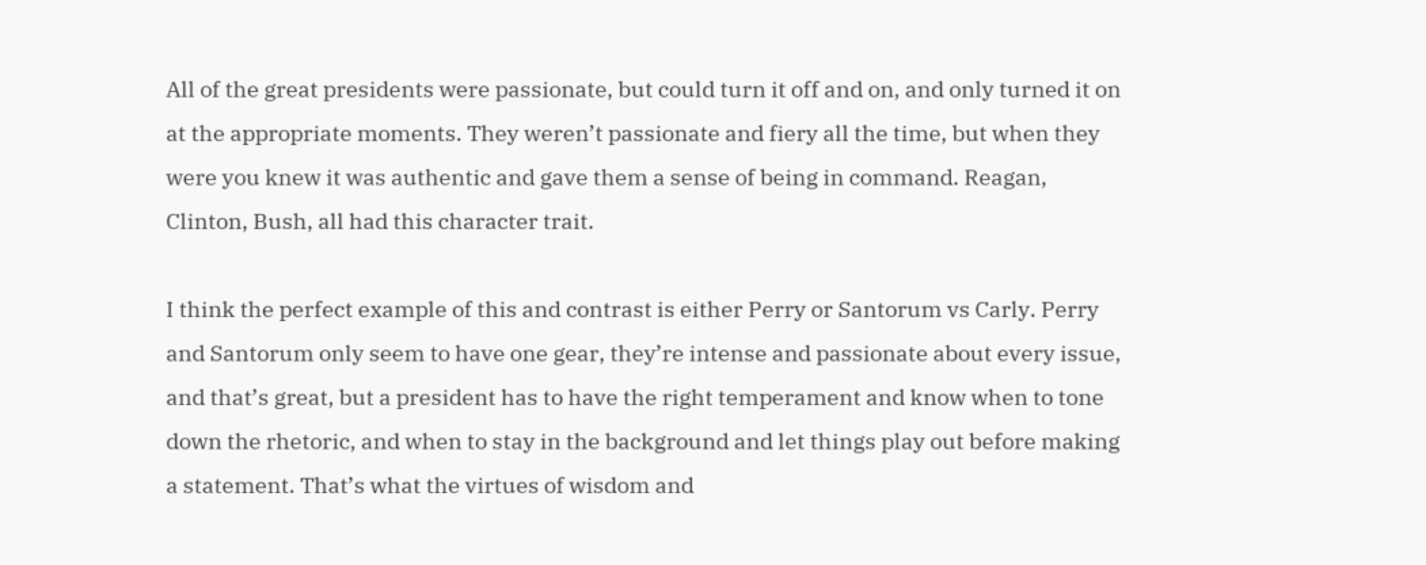All of the great presidents were passionate, but could turn it off and on, and only turned it on at the appropriate moments. They weren’t passionate and fiery all the time, but when they were you knew it was authentic and gave them a sense of being in command. Reagan, Clinton, Bush, all had this character trait.

I think the perfect example of this and contrast is either Perry or Santorum vs Carly. Perry and Santorum only seem to have one gear, they’re intense and passionate about every issue, and that’s great, but a president has to have the right temperament and know when to tone down the rhetoric, and when to stay in the background and let things play out before making a statement. That’s what the virtues of wisdom and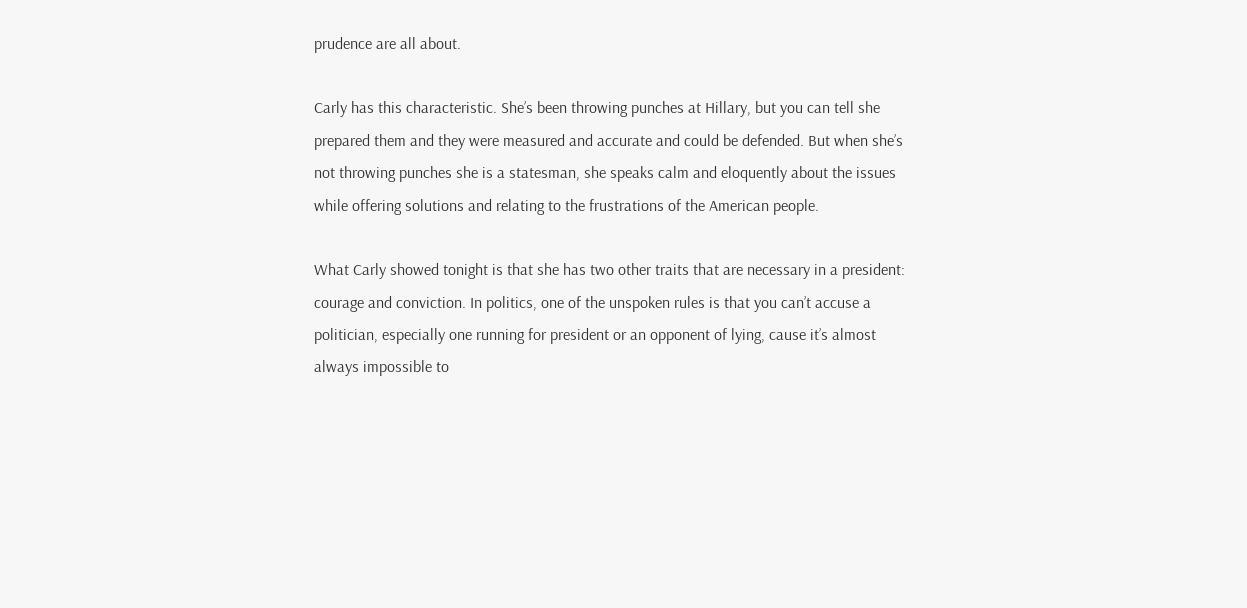prudence are all about.

Carly has this characteristic. She’s been throwing punches at Hillary, but you can tell she prepared them and they were measured and accurate and could be defended. But when she’s not throwing punches she is a statesman, she speaks calm and eloquently about the issues while offering solutions and relating to the frustrations of the American people.

What Carly showed tonight is that she has two other traits that are necessary in a president: courage and conviction. In politics, one of the unspoken rules is that you can’t accuse a politician, especially one running for president or an opponent of lying, cause it’s almost always impossible to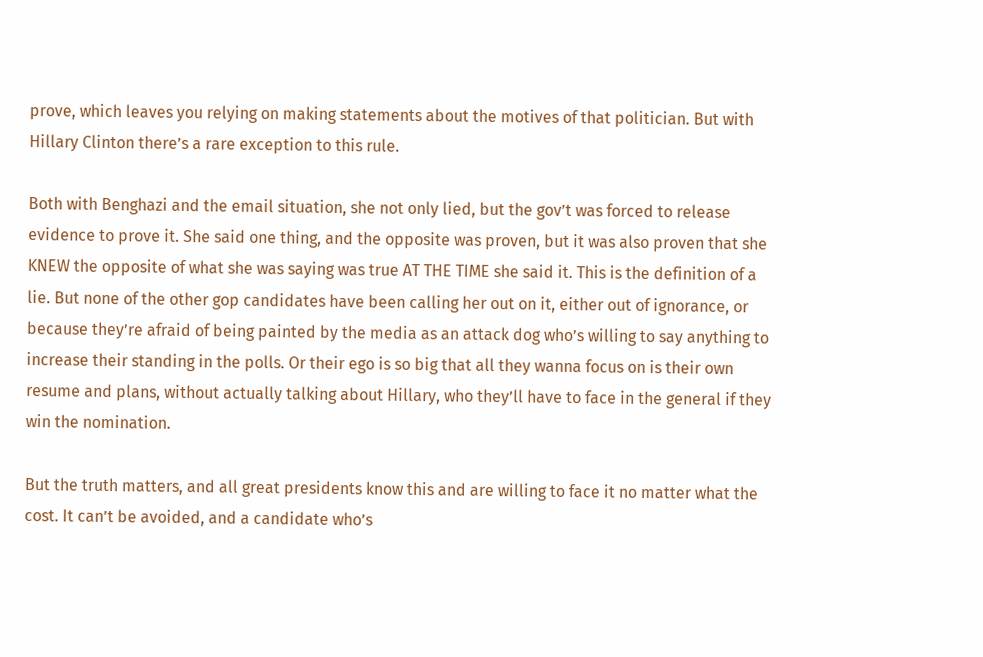prove, which leaves you relying on making statements about the motives of that politician. But with Hillary Clinton there’s a rare exception to this rule.

Both with Benghazi and the email situation, she not only lied, but the gov’t was forced to release evidence to prove it. She said one thing, and the opposite was proven, but it was also proven that she KNEW the opposite of what she was saying was true AT THE TIME she said it. This is the definition of a lie. But none of the other gop candidates have been calling her out on it, either out of ignorance, or because they’re afraid of being painted by the media as an attack dog who’s willing to say anything to increase their standing in the polls. Or their ego is so big that all they wanna focus on is their own resume and plans, without actually talking about Hillary, who they’ll have to face in the general if they win the nomination.

But the truth matters, and all great presidents know this and are willing to face it no matter what the cost. It can’t be avoided, and a candidate who’s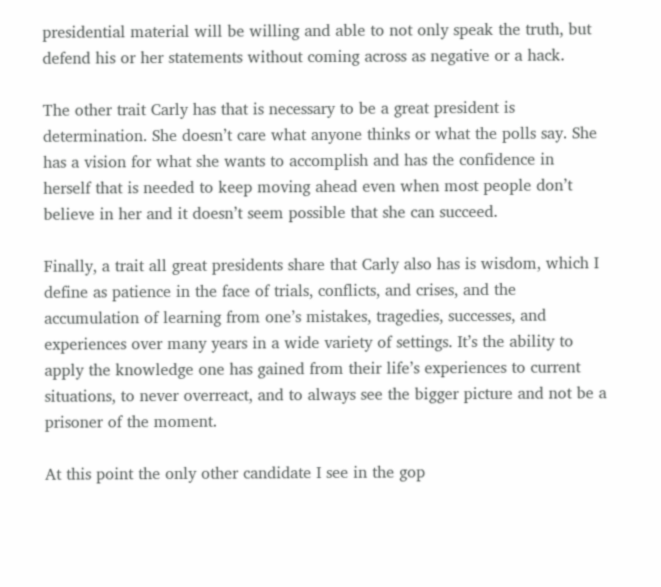presidential material will be willing and able to not only speak the truth, but defend his or her statements without coming across as negative or a hack.

The other trait Carly has that is necessary to be a great president is determination. She doesn’t care what anyone thinks or what the polls say. She has a vision for what she wants to accomplish and has the confidence in herself that is needed to keep moving ahead even when most people don’t believe in her and it doesn’t seem possible that she can succeed.

Finally, a trait all great presidents share that Carly also has is wisdom, which I define as patience in the face of trials, conflicts, and crises, and the accumulation of learning from one’s mistakes, tragedies, successes, and experiences over many years in a wide variety of settings. It’s the ability to apply the knowledge one has gained from their life’s experiences to current situations, to never overreact, and to always see the bigger picture and not be a prisoner of the moment.

At this point the only other candidate I see in the gop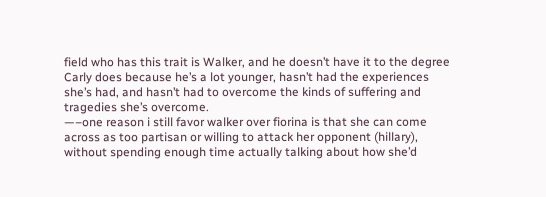field who has this trait is Walker, and he doesn’t have it to the degree Carly does because he’s a lot younger, hasn’t had the experiences she’s had, and hasn’t had to overcome the kinds of suffering and tragedies she’s overcome.
—–one reason i still favor walker over fiorina is that she can come across as too partisan or willing to attack her opponent (hillary), without spending enough time actually talking about how she’d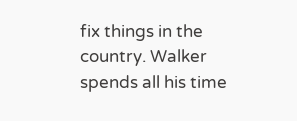fix things in the country. Walker spends all his time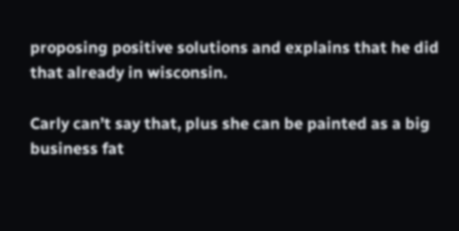proposing positive solutions and explains that he did that already in wisconsin.

Carly can’t say that, plus she can be painted as a big business fat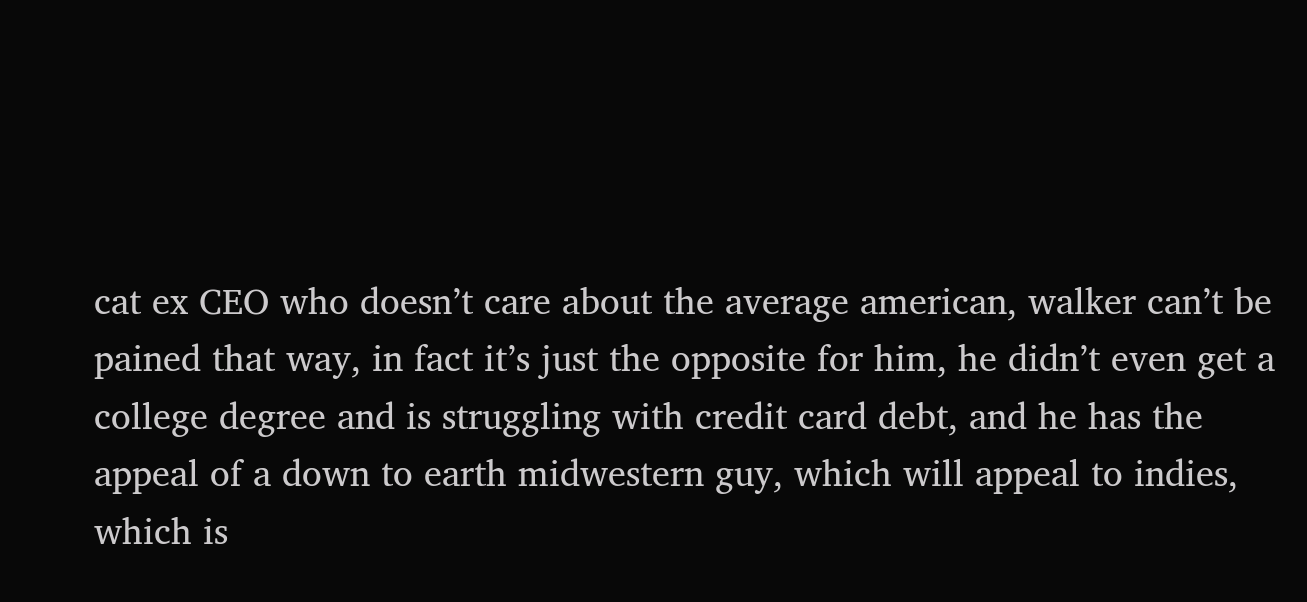cat ex CEO who doesn’t care about the average american, walker can’t be pained that way, in fact it’s just the opposite for him, he didn’t even get a college degree and is struggling with credit card debt, and he has the appeal of a down to earth midwestern guy, which will appeal to indies, which is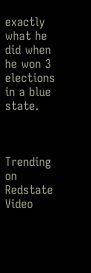exactly what he did when he won 3 elections in a blue state.



Trending on Redstate Video